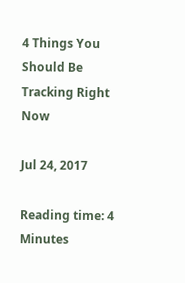4 Things You Should Be Tracking Right Now

Jul 24, 2017

Reading time: 4 Minutes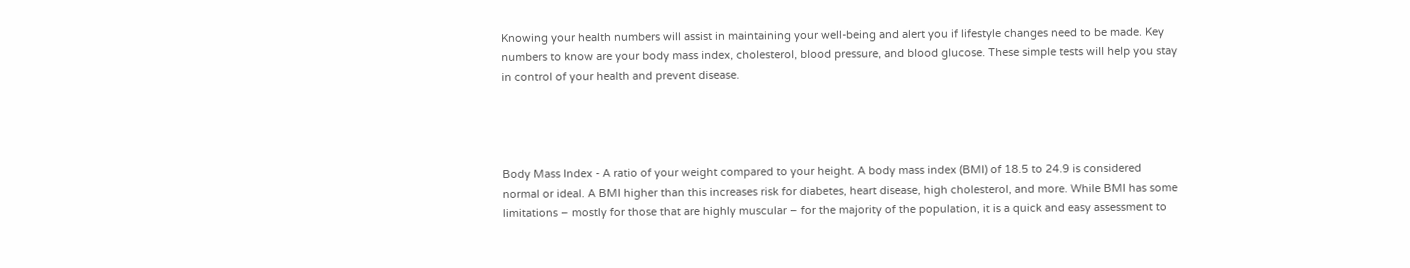Knowing your health numbers will assist in maintaining your well-being and alert you if lifestyle changes need to be made. Key numbers to know are your body mass index, cholesterol, blood pressure, and blood glucose. These simple tests will help you stay in control of your health and prevent disease.




Body Mass Index - A ratio of your weight compared to your height. A body mass index (BMI) of 18.5 to 24.9 is considered normal or ideal. A BMI higher than this increases risk for diabetes, heart disease, high cholesterol, and more. While BMI has some limitations – mostly for those that are highly muscular – for the majority of the population, it is a quick and easy assessment to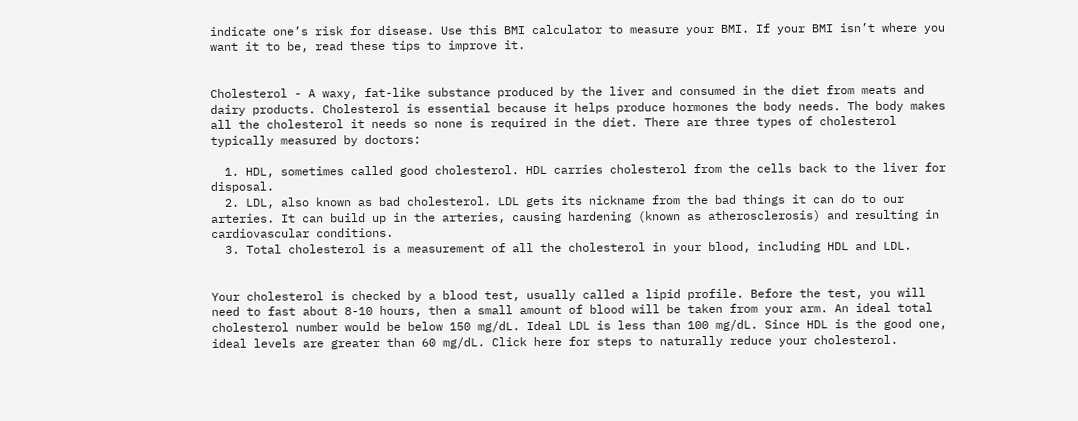indicate one’s risk for disease. Use this BMI calculator to measure your BMI. If your BMI isn’t where you want it to be, read these tips to improve it.


Cholesterol - A waxy, fat-like substance produced by the liver and consumed in the diet from meats and dairy products. Cholesterol is essential because it helps produce hormones the body needs. The body makes all the cholesterol it needs so none is required in the diet. There are three types of cholesterol typically measured by doctors:

  1. HDL, sometimes called good cholesterol. HDL carries cholesterol from the cells back to the liver for disposal.
  2. LDL, also known as bad cholesterol. LDL gets its nickname from the bad things it can do to our arteries. It can build up in the arteries, causing hardening (known as atherosclerosis) and resulting in cardiovascular conditions.
  3. Total cholesterol is a measurement of all the cholesterol in your blood, including HDL and LDL.


Your cholesterol is checked by a blood test, usually called a lipid profile. Before the test, you will need to fast about 8-10 hours, then a small amount of blood will be taken from your arm. An ideal total cholesterol number would be below 150 mg/dL. Ideal LDL is less than 100 mg/dL. Since HDL is the good one, ideal levels are greater than 60 mg/dL. Click here for steps to naturally reduce your cholesterol.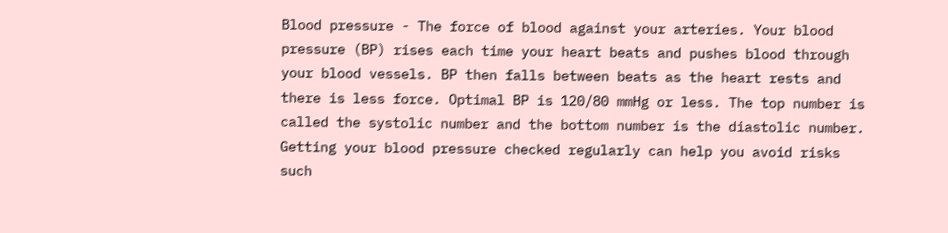Blood pressure - The force of blood against your arteries. Your blood pressure (BP) rises each time your heart beats and pushes blood through your blood vessels. BP then falls between beats as the heart rests and there is less force. Optimal BP is 120/80 mmHg or less. The top number is called the systolic number and the bottom number is the diastolic number. Getting your blood pressure checked regularly can help you avoid risks such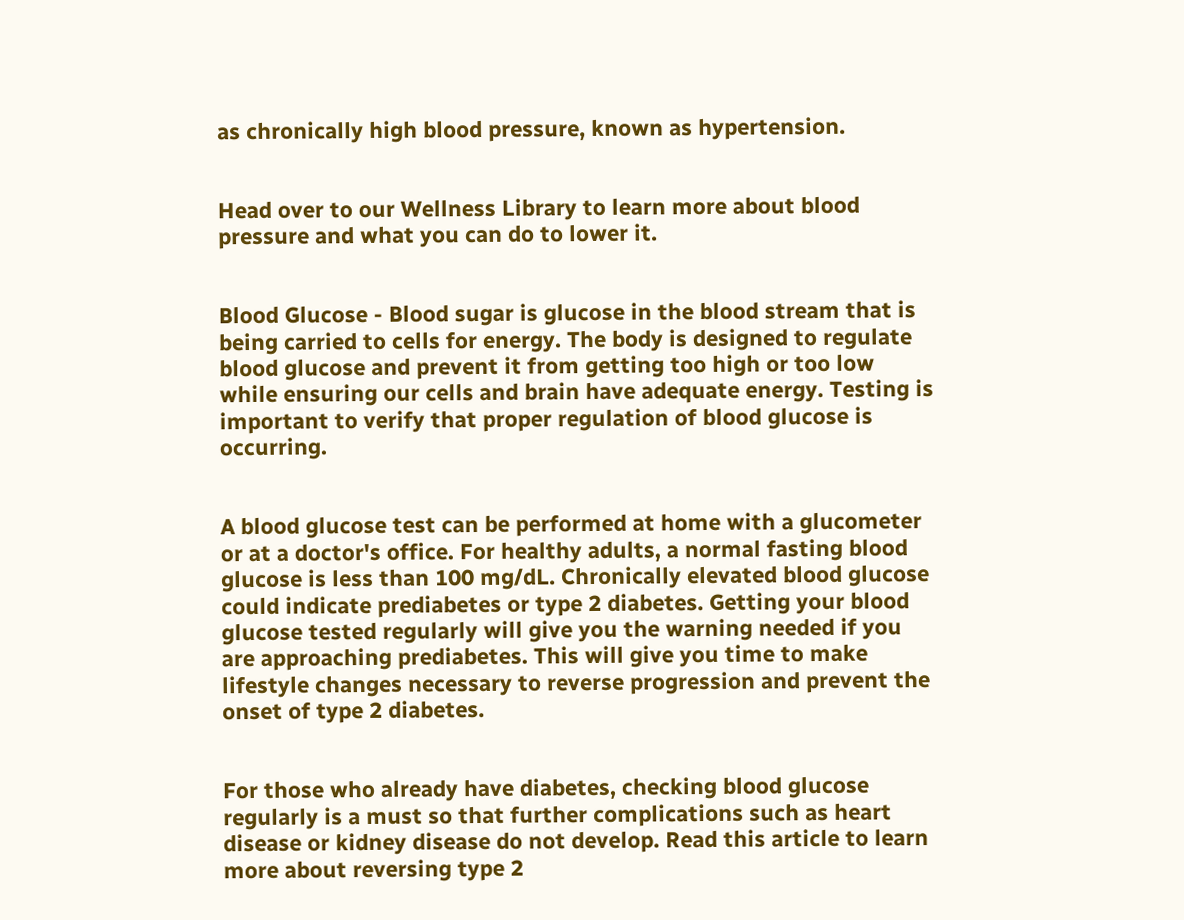as chronically high blood pressure, known as hypertension.


Head over to our Wellness Library to learn more about blood pressure and what you can do to lower it.


Blood Glucose - Blood sugar is glucose in the blood stream that is being carried to cells for energy. The body is designed to regulate blood glucose and prevent it from getting too high or too low while ensuring our cells and brain have adequate energy. Testing is important to verify that proper regulation of blood glucose is occurring.


A blood glucose test can be performed at home with a glucometer or at a doctor's office. For healthy adults, a normal fasting blood glucose is less than 100 mg/dL. Chronically elevated blood glucose could indicate prediabetes or type 2 diabetes. Getting your blood glucose tested regularly will give you the warning needed if you are approaching prediabetes. This will give you time to make lifestyle changes necessary to reverse progression and prevent the onset of type 2 diabetes.


For those who already have diabetes, checking blood glucose regularly is a must so that further complications such as heart disease or kidney disease do not develop. Read this article to learn more about reversing type 2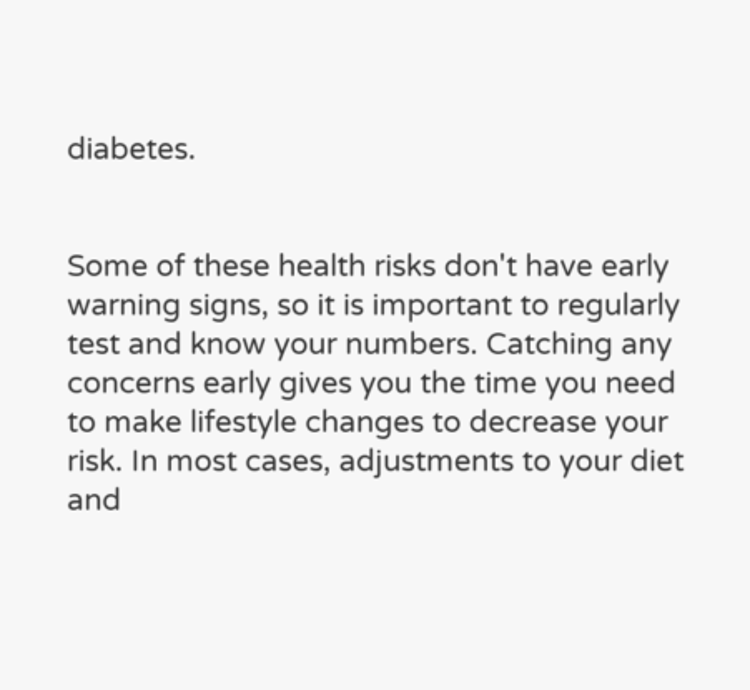diabetes.


Some of these health risks don't have early warning signs, so it is important to regularly test and know your numbers. Catching any concerns early gives you the time you need to make lifestyle changes to decrease your risk. In most cases, adjustments to your diet and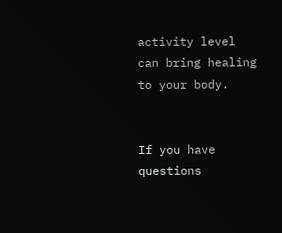activity level can bring healing to your body.


If you have questions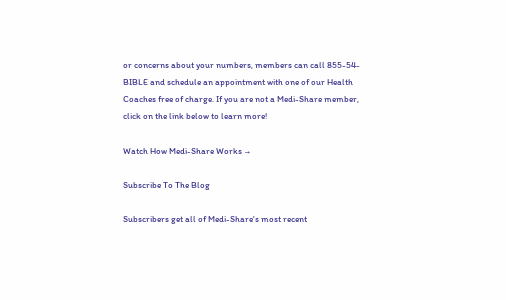or concerns about your numbers, members can call 855-54-BIBLE and schedule an appointment with one of our Health Coaches free of charge. If you are not a Medi-Share member, click on the link below to learn more!

Watch How Medi-Share Works →

Subscribe To The Blog

Subscribers get all of Medi-Share's most recent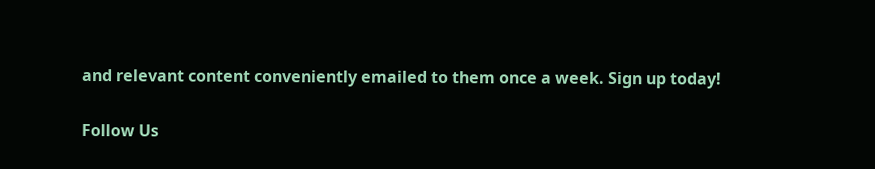and relevant content conveniently emailed to them once a week. Sign up today!

Follow Us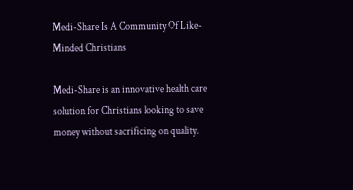Medi-Share Is A Community Of Like-Minded Christians

Medi-Share is an innovative health care solution for Christians looking to save money without sacrificing on quality.